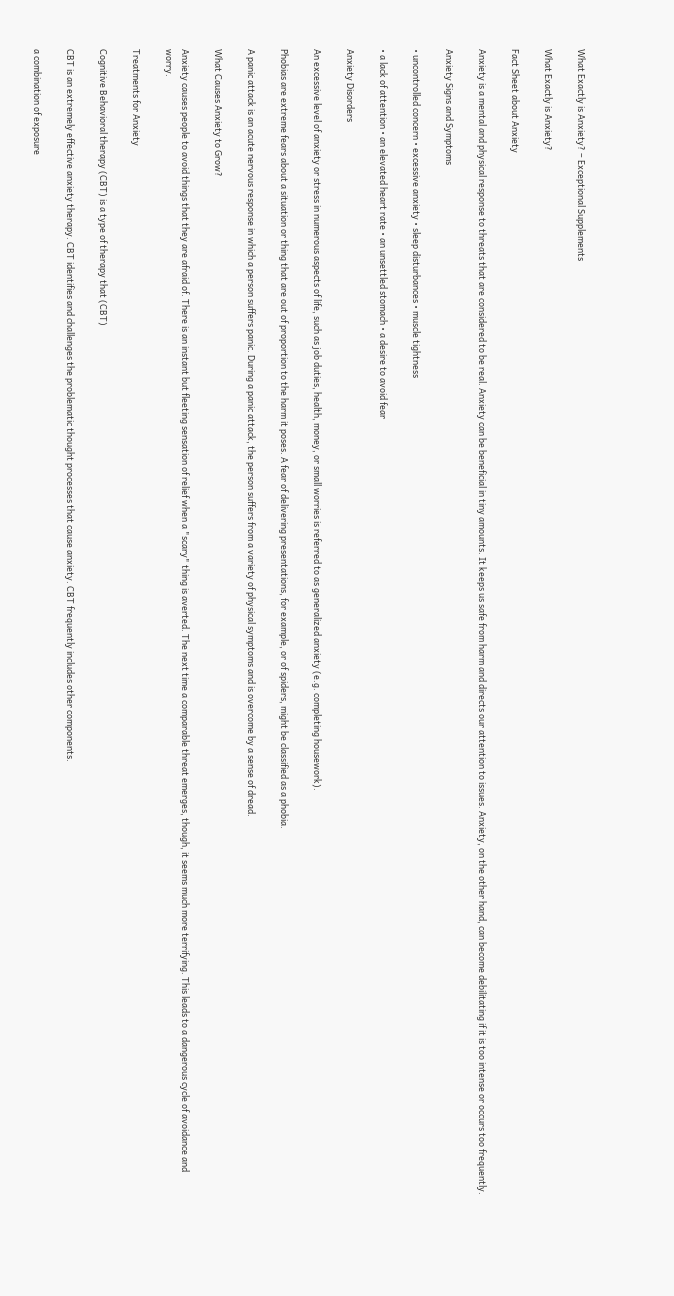What Exactly is Anxiety? – Exceptional Supplements

What Exactly is Anxiety?

Fact Sheet about Anxiety

Anxiety is a mental and physical response to threats that are considered to be real. Anxiety can be beneficial in tiny amounts. It keeps us safe from harm and directs our attention to issues. Anxiety, on the other hand, can become debilitating if it is too intense or occurs too frequently.

Anxiety Signs and Symptoms

• uncontrolled concern • excessive anxiety • sleep disturbances • muscle tightness

• a lack of attention • an elevated heart rate • an unsettled stomach • a desire to avoid fear

Anxiety Disorders

An excessive level of anxiety or stress in numerous aspects of life, such as job duties, health, money, or small worries is referred to as generalized anxiety (e.g. completing housework).

Phobias are extreme fears about a situation or thing that are out of proportion to the harm it poses. A fear of delivering presentations, for example, or of spiders, might be classified as a phobia.

A panic attack is an acute nervous response in which a person suffers panic. During a panic attack, the person suffers from a variety of physical symptoms and is overcome by a sense of dread.

What Causes Anxiety to Grow?

Anxiety causes people to avoid things that they are afraid of. There is an instant but fleeting sensation of relief when a "scary" thing is averted. The next time a comparable threat emerges, though, it seems much more terrifying. This leads to a dangerous cycle of avoidance and worry.

Treatments for Anxiety

Cognitive Behavioral therapy (CBT) is a type of therapy that (CBT)

CBT is an extremely effective anxiety therapy. CBT identifies and challenges the problematic thought processes that cause anxiety. CBT frequently includes other components.

a combination of exposure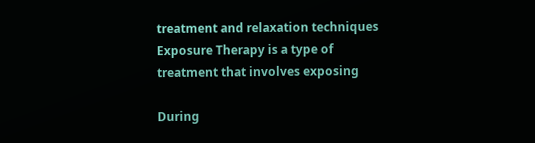treatment and relaxation techniques Exposure Therapy is a type of treatment that involves exposing

During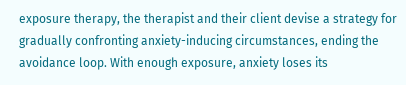exposure therapy, the therapist and their client devise a strategy for gradually confronting anxiety-inducing circumstances, ending the avoidance loop. With enough exposure, anxiety loses its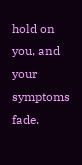hold on you, and your symptoms fade.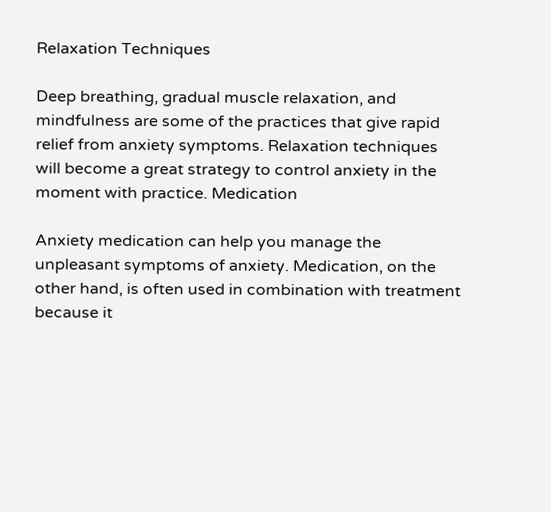Relaxation Techniques

Deep breathing, gradual muscle relaxation, and mindfulness are some of the practices that give rapid relief from anxiety symptoms. Relaxation techniques will become a great strategy to control anxiety in the moment with practice. Medication

Anxiety medication can help you manage the unpleasant symptoms of anxiety. Medication, on the other hand, is often used in combination with treatment because it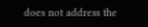does not address the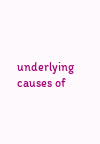underlying causes of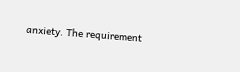anxiety. The requirement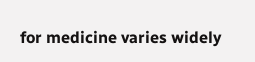for medicine varies widely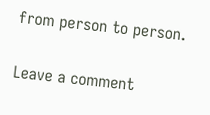from person to person.

Leave a comment